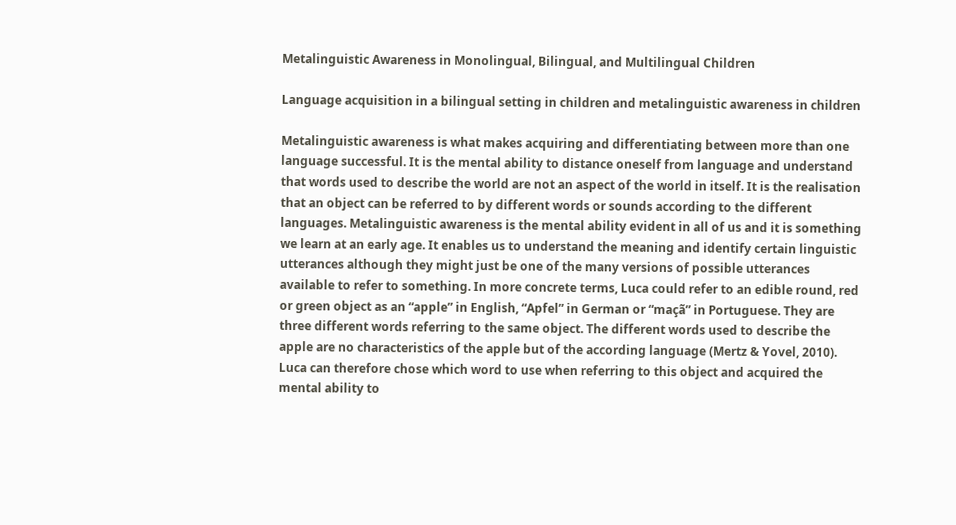Metalinguistic Awareness in Monolingual, Bilingual, and Multilingual Children

Language acquisition in a bilingual setting in children and metalinguistic awareness in children

Metalinguistic awareness is what makes acquiring and differentiating between more than one language successful. It is the mental ability to distance oneself from language and understand that words used to describe the world are not an aspect of the world in itself. It is the realisation that an object can be referred to by different words or sounds according to the different languages. Metalinguistic awareness is the mental ability evident in all of us and it is something we learn at an early age. It enables us to understand the meaning and identify certain linguistic utterances although they might just be one of the many versions of possible utterances available to refer to something. In more concrete terms, Luca could refer to an edible round, red or green object as an “apple” in English, “Apfel” in German or “maçã” in Portuguese. They are three different words referring to the same object. The different words used to describe the apple are no characteristics of the apple but of the according language (Mertz & Yovel, 2010). Luca can therefore chose which word to use when referring to this object and acquired the mental ability to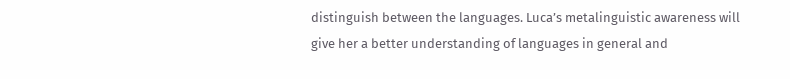distinguish between the languages. Luca’s metalinguistic awareness will give her a better understanding of languages in general and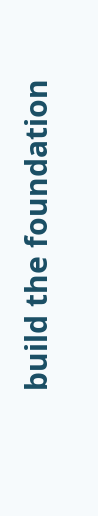build the foundation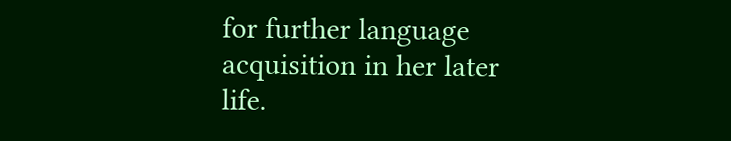for further language acquisition in her later life.